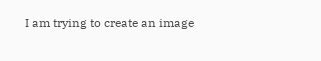I am trying to create an image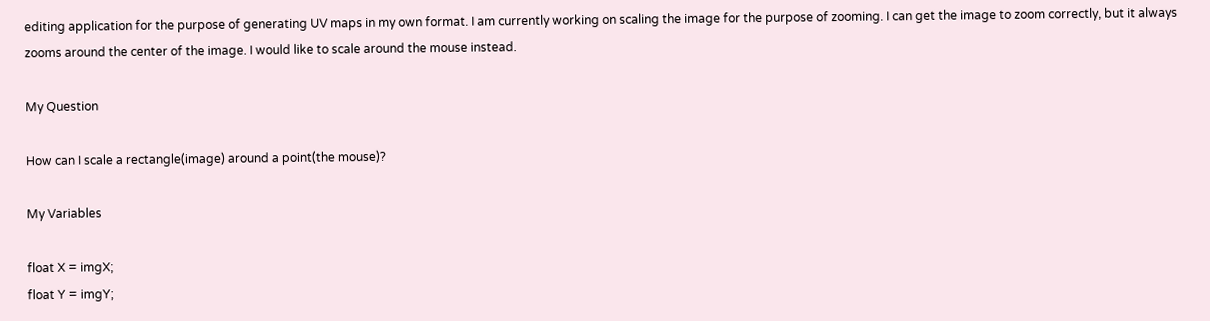editing application for the purpose of generating UV maps in my own format. I am currently working on scaling the image for the purpose of zooming. I can get the image to zoom correctly, but it always zooms around the center of the image. I would like to scale around the mouse instead.

My Question

How can I scale a rectangle(image) around a point(the mouse)?

My Variables

float X = imgX;
float Y = imgY;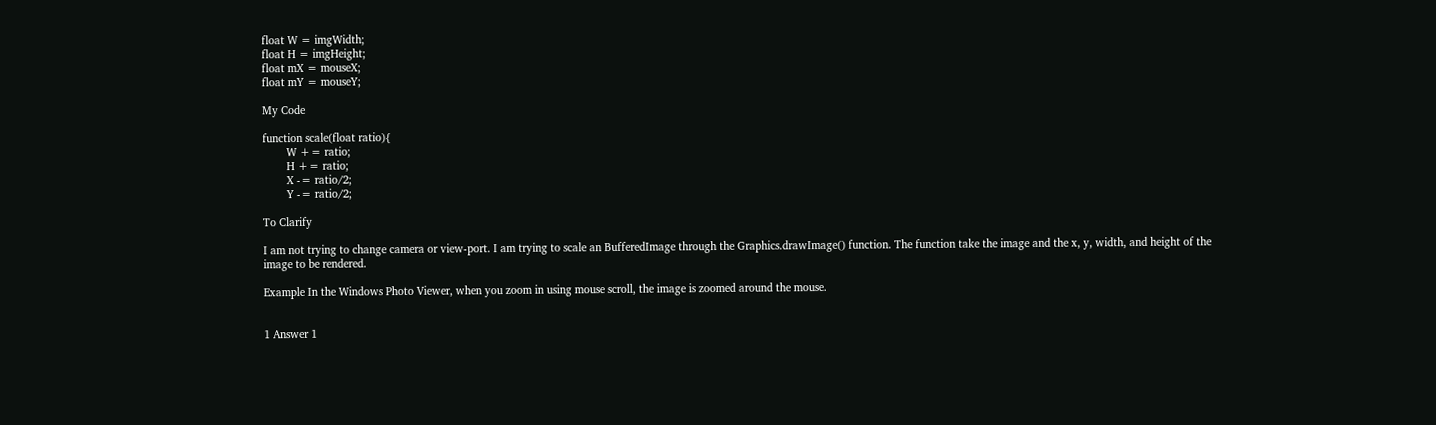float W = imgWidth;
float H = imgHeight;
float mX = mouseX;
float mY = mouseY;

My Code

function scale(float ratio){
        W += ratio;
        H += ratio;
        X -= ratio/2;
        Y -= ratio/2;

To Clarify

I am not trying to change camera or view-port. I am trying to scale an BufferedImage through the Graphics.drawImage() function. The function take the image and the x, y, width, and height of the image to be rendered.

Example In the Windows Photo Viewer, when you zoom in using mouse scroll, the image is zoomed around the mouse.


1 Answer 1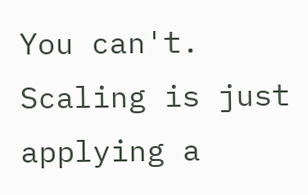You can't. Scaling is just applying a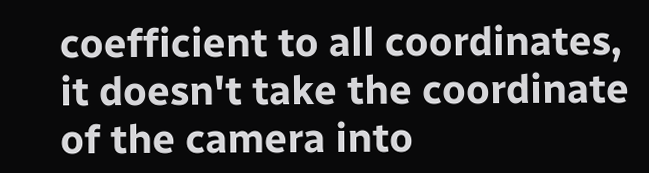coefficient to all coordinates, it doesn't take the coordinate of the camera into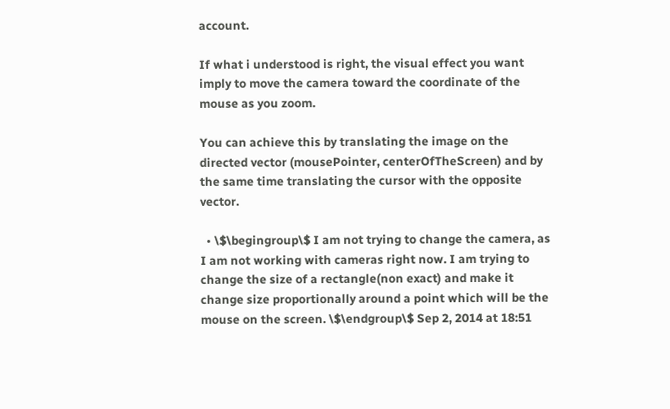account.

If what i understood is right, the visual effect you want imply to move the camera toward the coordinate of the mouse as you zoom.

You can achieve this by translating the image on the directed vector (mousePointer, centerOfTheScreen) and by the same time translating the cursor with the opposite vector.

  • \$\begingroup\$ I am not trying to change the camera, as I am not working with cameras right now. I am trying to change the size of a rectangle(non exact) and make it change size proportionally around a point which will be the mouse on the screen. \$\endgroup\$ Sep 2, 2014 at 18:51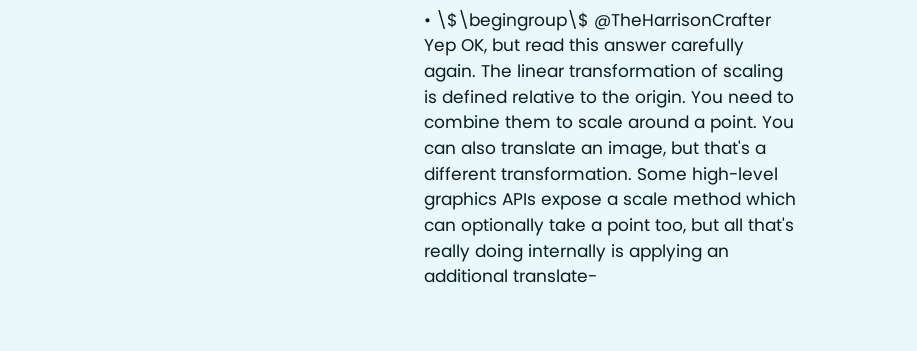• \$\begingroup\$ @TheHarrisonCrafter Yep OK, but read this answer carefully again. The linear transformation of scaling is defined relative to the origin. You need to combine them to scale around a point. You can also translate an image, but that's a different transformation. Some high-level graphics APIs expose a scale method which can optionally take a point too, but all that's really doing internally is applying an additional translate-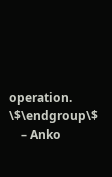operation. \$\endgroup\$
    – Anko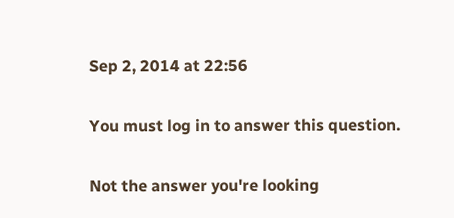Sep 2, 2014 at 22:56

You must log in to answer this question.

Not the answer you're looking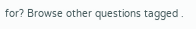for? Browse other questions tagged .